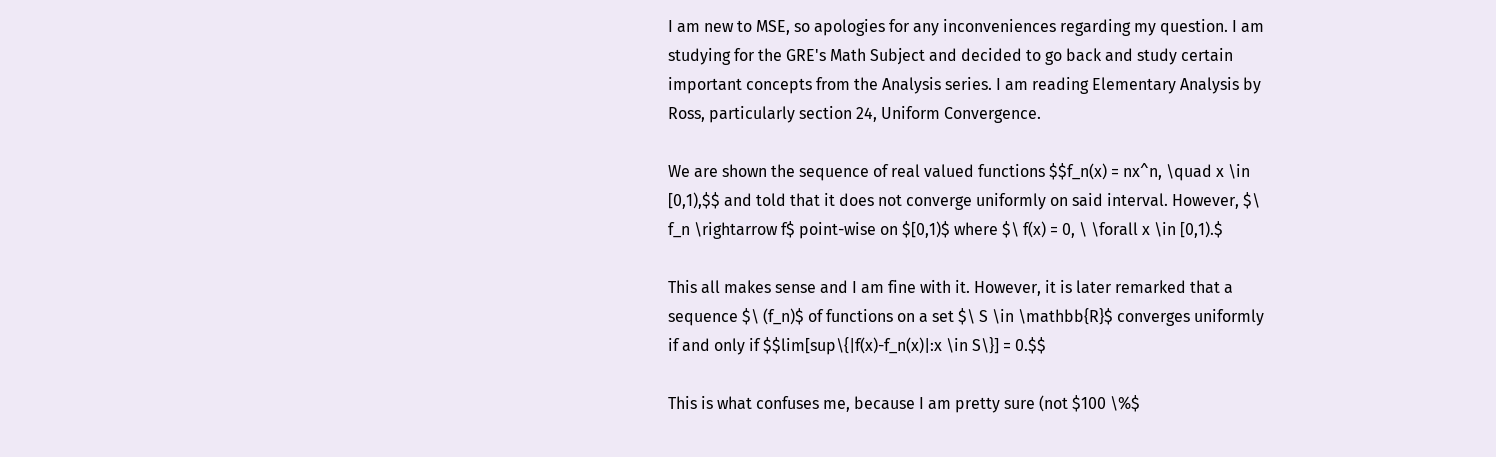I am new to MSE, so apologies for any inconveniences regarding my question. I am studying for the GRE's Math Subject and decided to go back and study certain important concepts from the Analysis series. I am reading Elementary Analysis by Ross, particularly section 24, Uniform Convergence.

We are shown the sequence of real valued functions $$f_n(x) = nx^n, \quad x \in [0,1),$$ and told that it does not converge uniformly on said interval. However, $\ f_n \rightarrow f$ point-wise on $[0,1)$ where $\ f(x) = 0, \ \forall x \in [0,1).$

This all makes sense and I am fine with it. However, it is later remarked that a sequence $\ (f_n)$ of functions on a set $\ S \in \mathbb{R}$ converges uniformly if and only if $$lim[sup\{|f(x)-f_n(x)|:x \in S\}] = 0.$$

This is what confuses me, because I am pretty sure (not $100 \%$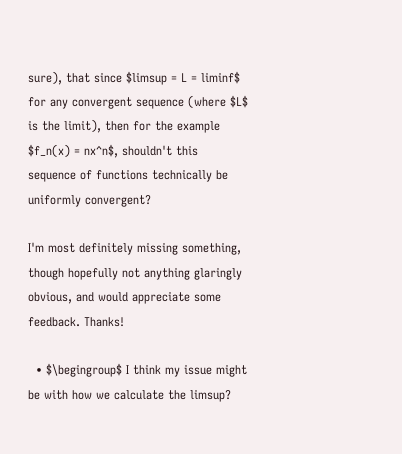sure), that since $limsup = L = liminf$ for any convergent sequence (where $L$ is the limit), then for the example $f_n(x) = nx^n$, shouldn't this sequence of functions technically be uniformly convergent?

I'm most definitely missing something, though hopefully not anything glaringly obvious, and would appreciate some feedback. Thanks!

  • $\begingroup$ I think my issue might be with how we calculate the limsup?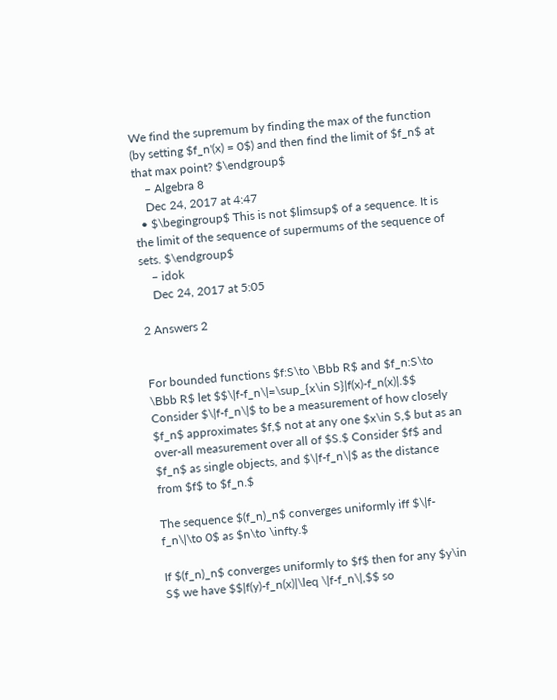We find the supremum by finding the max of the function (by setting $f_n'(x) = 0$) and then find the limit of $f_n$ at that max point? $\endgroup$
    – Algebra 8
    Dec 24, 2017 at 4:47
  • $\begingroup$ This is not $limsup$ of a sequence. It is the limit of the sequence of supermums of the sequence of sets. $\endgroup$
    – idok
    Dec 24, 2017 at 5:05

2 Answers 2


For bounded functions $f:S\to \Bbb R$ and $f_n:S\to \Bbb R$ let $$\|f-f_n\|=\sup_{x\in S}|f(x)-f_n(x)|.$$ Consider $\|f-f_n\|$ to be a measurement of how closely $f_n$ approximates $f,$ not at any one $x\in S,$ but as an over-all measurement over all of $S.$ Consider $f$ and $f_n$ as single objects, and $\|f-f_n\|$ as the distance from $f$ to $f_n.$

The sequence $(f_n)_n$ converges uniformly iff $\|f-f_n\|\to 0$ as $n\to \infty.$

If $(f_n)_n$ converges uniformly to $f$ then for any $y\in S$ we have $$|f(y)-f_n(x)|\leq \|f-f_n\|,$$ so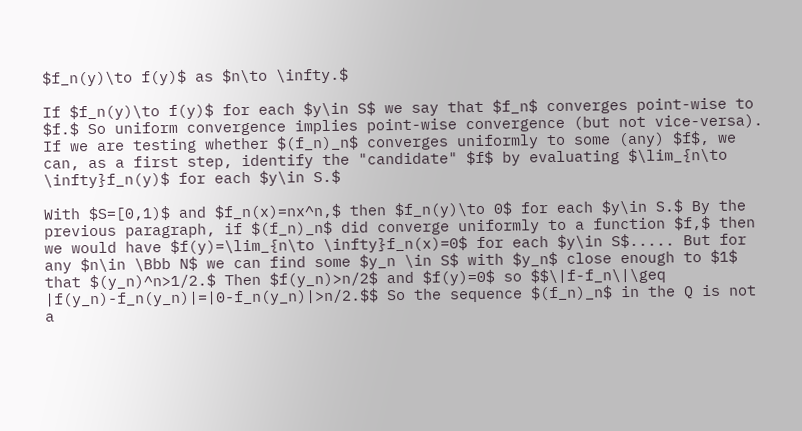$f_n(y)\to f(y)$ as $n\to \infty.$

If $f_n(y)\to f(y)$ for each $y\in S$ we say that $f_n$ converges point-wise to $f.$ So uniform convergence implies point-wise convergence (but not vice-versa). If we are testing whether $(f_n)_n$ converges uniformly to some (any) $f$, we can, as a first step, identify the "candidate" $f$ by evaluating $\lim_{n\to \infty}f_n(y)$ for each $y\in S.$

With $S=[0,1)$ and $f_n(x)=nx^n,$ then $f_n(y)\to 0$ for each $y\in S.$ By the previous paragraph, if $(f_n)_n$ did converge uniformly to a function $f,$ then we would have $f(y)=\lim_{n\to \infty}f_n(x)=0$ for each $y\in S$..... But for any $n\in \Bbb N$ we can find some $y_n \in S$ with $y_n$ close enough to $1$ that $(y_n)^n>1/2.$ Then $f(y_n)>n/2$ and $f(y)=0$ so $$\|f-f_n\|\geq |f(y_n)-f_n(y_n)|=|0-f_n(y_n)|>n/2.$$ So the sequence $(f_n)_n$ in the Q is not a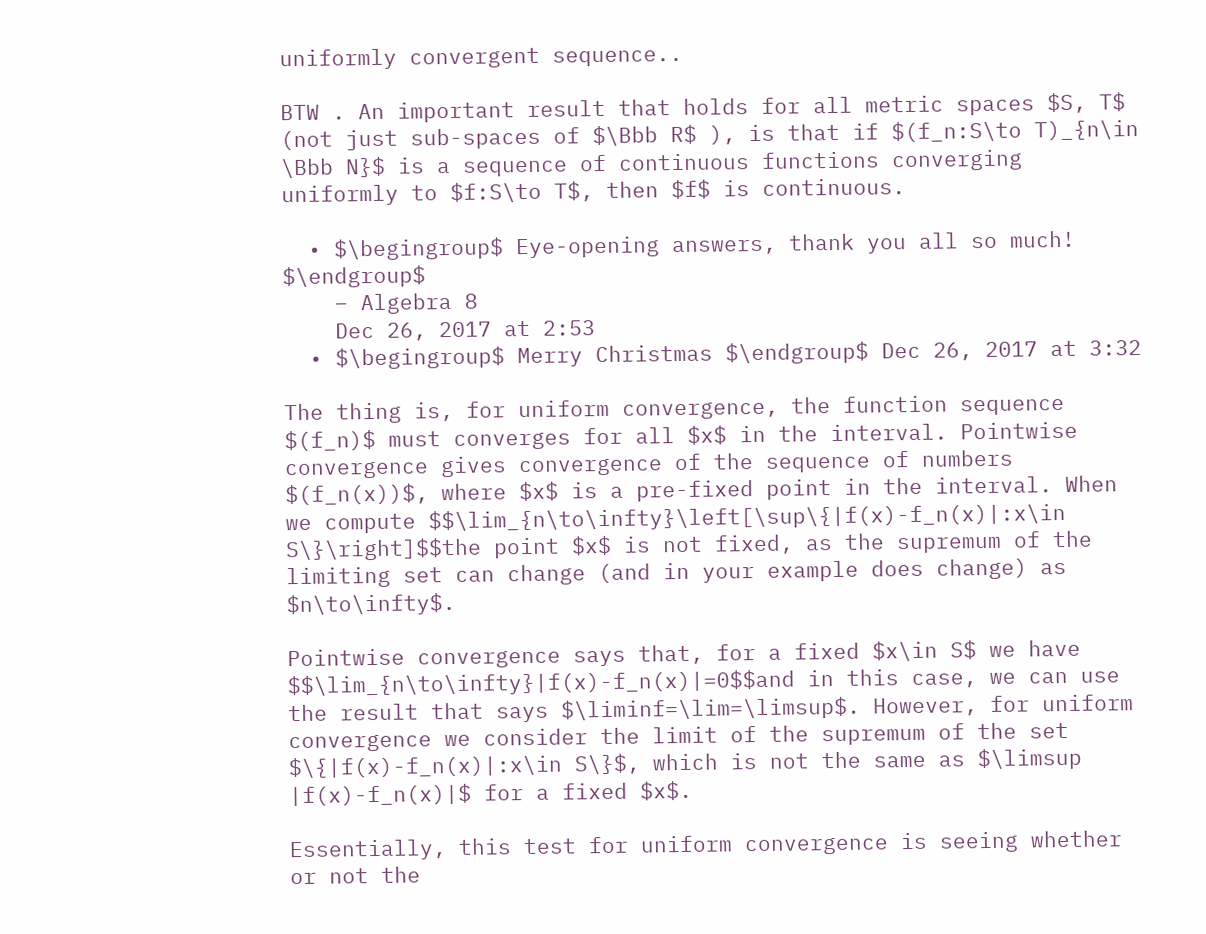uniformly convergent sequence..

BTW . An important result that holds for all metric spaces $S, T$ (not just sub-spaces of $\Bbb R$ ), is that if $(f_n:S\to T)_{n\in \Bbb N}$ is a sequence of continuous functions converging uniformly to $f:S\to T$, then $f$ is continuous.

  • $\begingroup$ Eye-opening answers, thank you all so much! $\endgroup$
    – Algebra 8
    Dec 26, 2017 at 2:53
  • $\begingroup$ Merry Christmas $\endgroup$ Dec 26, 2017 at 3:32

The thing is, for uniform convergence, the function sequence $(f_n)$ must converges for all $x$ in the interval. Pointwise convergence gives convergence of the sequence of numbers $(f_n(x))$, where $x$ is a pre-fixed point in the interval. When we compute $$\lim_{n\to\infty}\left[\sup\{|f(x)-f_n(x)|:x\in S\}\right]$$the point $x$ is not fixed, as the supremum of the limiting set can change (and in your example does change) as $n\to\infty$.

Pointwise convergence says that, for a fixed $x\in S$ we have $$\lim_{n\to\infty}|f(x)-f_n(x)|=0$$and in this case, we can use the result that says $\liminf=\lim=\limsup$. However, for uniform convergence we consider the limit of the supremum of the set $\{|f(x)-f_n(x)|:x\in S\}$, which is not the same as $\limsup |f(x)-f_n(x)|$ for a fixed $x$.

Essentially, this test for uniform convergence is seeing whether or not the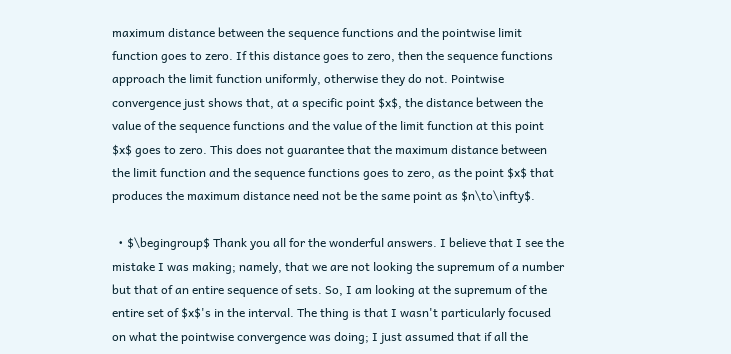maximum distance between the sequence functions and the pointwise limit function goes to zero. If this distance goes to zero, then the sequence functions approach the limit function uniformly, otherwise they do not. Pointwise convergence just shows that, at a specific point $x$, the distance between the value of the sequence functions and the value of the limit function at this point $x$ goes to zero. This does not guarantee that the maximum distance between the limit function and the sequence functions goes to zero, as the point $x$ that produces the maximum distance need not be the same point as $n\to\infty$.

  • $\begingroup$ Thank you all for the wonderful answers. I believe that I see the mistake I was making; namely, that we are not looking the supremum of a number but that of an entire sequence of sets. So, I am looking at the supremum of the entire set of $x$'s in the interval. The thing is that I wasn't particularly focused on what the pointwise convergence was doing; I just assumed that if all the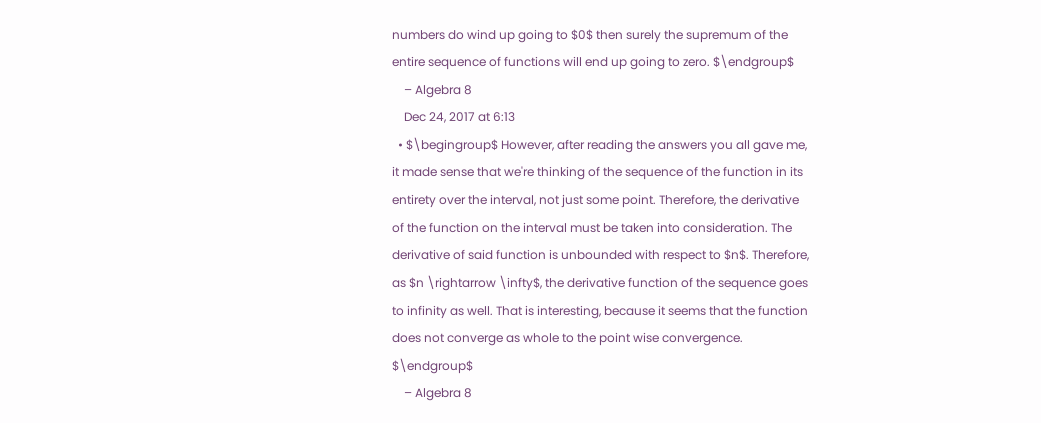numbers do wind up going to $0$ then surely the supremum of the entire sequence of functions will end up going to zero. $\endgroup$
    – Algebra 8
    Dec 24, 2017 at 6:13
  • $\begingroup$ However, after reading the answers you all gave me, it made sense that we're thinking of the sequence of the function in its entirety over the interval, not just some point. Therefore, the derivative of the function on the interval must be taken into consideration. The derivative of said function is unbounded with respect to $n$. Therefore, as $n \rightarrow \infty$, the derivative function of the sequence goes to infinity as well. That is interesting, because it seems that the function does not converge as whole to the point wise convergence. $\endgroup$
    – Algebra 8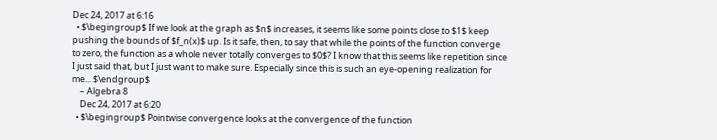Dec 24, 2017 at 6:16
  • $\begingroup$ If we look at the graph as $n$ increases, it seems like some points close to $1$ keep pushing the bounds of $f_n(x)$ up. Is it safe, then, to say that while the points of the function converge to zero, the function as a whole never totally converges to $0$? I know that this seems like repetition since I just said that, but I just want to make sure. Especially since this is such an eye-opening realization for me... $\endgroup$
    – Algebra 8
    Dec 24, 2017 at 6:20
  • $\begingroup$ Pointwise convergence looks at the convergence of the function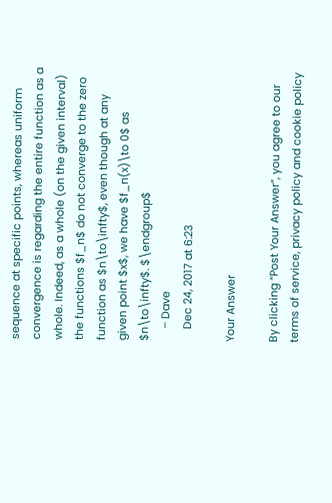sequence at specific points, whereas uniform convergence is regarding the entire function as a whole. Indeed, as a whole (on the given interval) the functions $f_n$ do not converge to the zero function as $n\to\infty$, even though at any given point $x$, we have $f_n(x)\to 0$ as $n\to\infty$. $\endgroup$
    – Dave
    Dec 24, 2017 at 6:23

Your Answer

By clicking “Post Your Answer”, you agree to our terms of service, privacy policy and cookie policy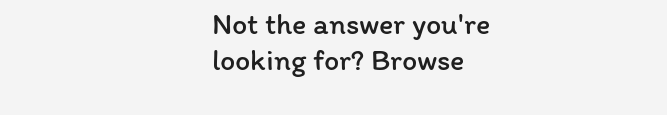Not the answer you're looking for? Browse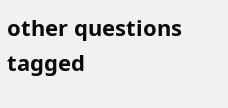other questions tagged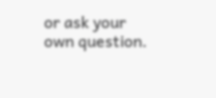or ask your own question.